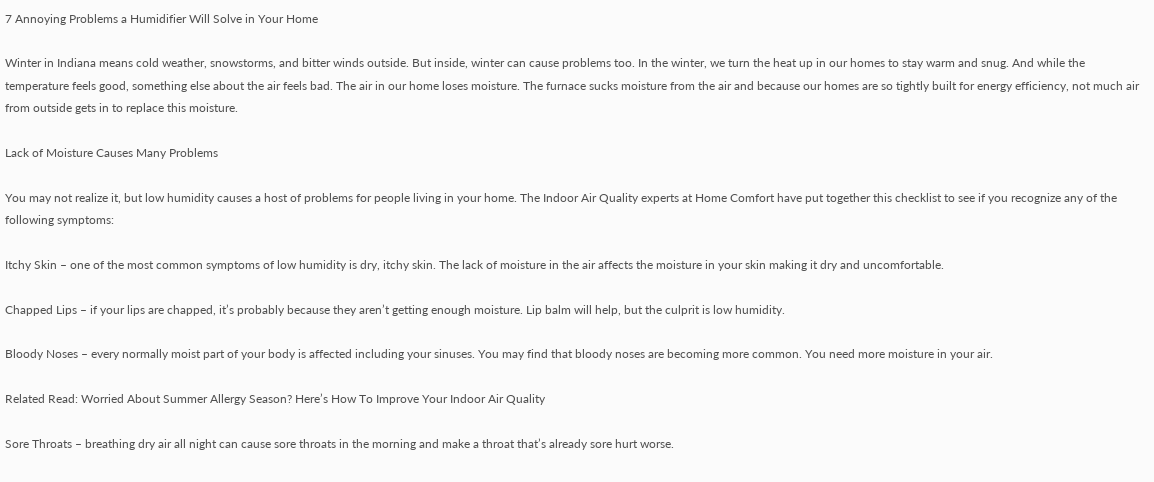7 Annoying Problems a Humidifier Will Solve in Your Home

Winter in Indiana means cold weather, snowstorms, and bitter winds outside. But inside, winter can cause problems too. In the winter, we turn the heat up in our homes to stay warm and snug. And while the temperature feels good, something else about the air feels bad. The air in our home loses moisture. The furnace sucks moisture from the air and because our homes are so tightly built for energy efficiency, not much air from outside gets in to replace this moisture.

Lack of Moisture Causes Many Problems

You may not realize it, but low humidity causes a host of problems for people living in your home. The Indoor Air Quality experts at Home Comfort have put together this checklist to see if you recognize any of the following symptoms:

Itchy Skin – one of the most common symptoms of low humidity is dry, itchy skin. The lack of moisture in the air affects the moisture in your skin making it dry and uncomfortable.

Chapped Lips – if your lips are chapped, it’s probably because they aren’t getting enough moisture. Lip balm will help, but the culprit is low humidity.

Bloody Noses – every normally moist part of your body is affected including your sinuses. You may find that bloody noses are becoming more common. You need more moisture in your air.

Related Read: Worried About Summer Allergy Season? Here’s How To Improve Your Indoor Air Quality

Sore Throats – breathing dry air all night can cause sore throats in the morning and make a throat that’s already sore hurt worse.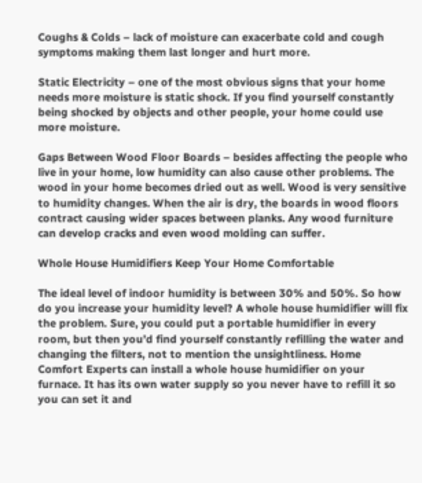Coughs & Colds – lack of moisture can exacerbate cold and cough symptoms making them last longer and hurt more.

Static Electricity – one of the most obvious signs that your home needs more moisture is static shock. If you find yourself constantly being shocked by objects and other people, your home could use more moisture.

Gaps Between Wood Floor Boards – besides affecting the people who live in your home, low humidity can also cause other problems. The wood in your home becomes dried out as well. Wood is very sensitive to humidity changes. When the air is dry, the boards in wood floors contract causing wider spaces between planks. Any wood furniture can develop cracks and even wood molding can suffer.

Whole House Humidifiers Keep Your Home Comfortable

The ideal level of indoor humidity is between 30% and 50%. So how do you increase your humidity level? A whole house humidifier will fix the problem. Sure, you could put a portable humidifier in every room, but then you’d find yourself constantly refilling the water and changing the filters, not to mention the unsightliness. Home Comfort Experts can install a whole house humidifier on your furnace. It has its own water supply so you never have to refill it so you can set it and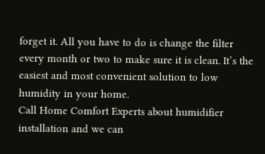forget it. All you have to do is change the filter every month or two to make sure it is clean. It’s the easiest and most convenient solution to low humidity in your home.
Call Home Comfort Experts about humidifier installation and we can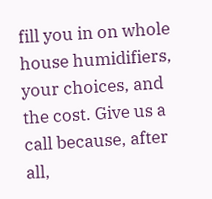fill you in on whole house humidifiers, your choices, and the cost. Give us a call because, after all,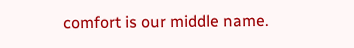comfort is our middle name.